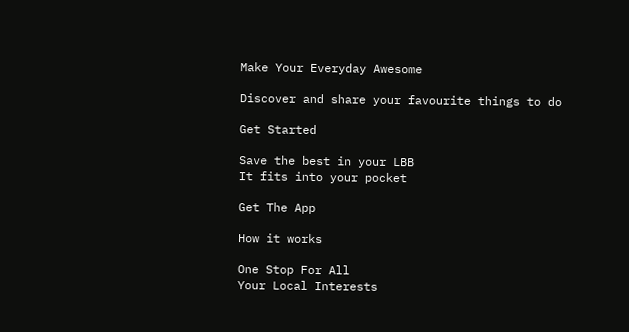Make Your Everyday Awesome

Discover and share your favourite things to do

Get Started

Save the best in your LBB
It fits into your pocket

Get The App

How it works

One Stop For All
Your Local Interests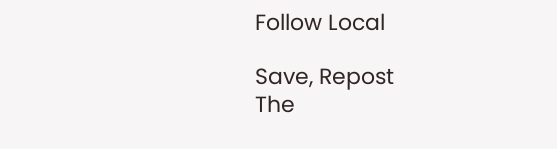Follow Local

Save, Repost
The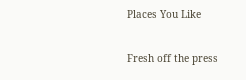Places You Like

Fresh off the press